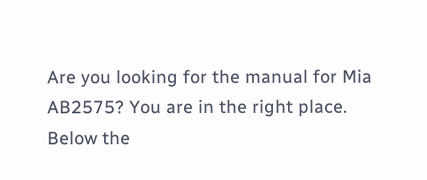Are you looking for the manual for Mia AB2575? You are in the right place. Below the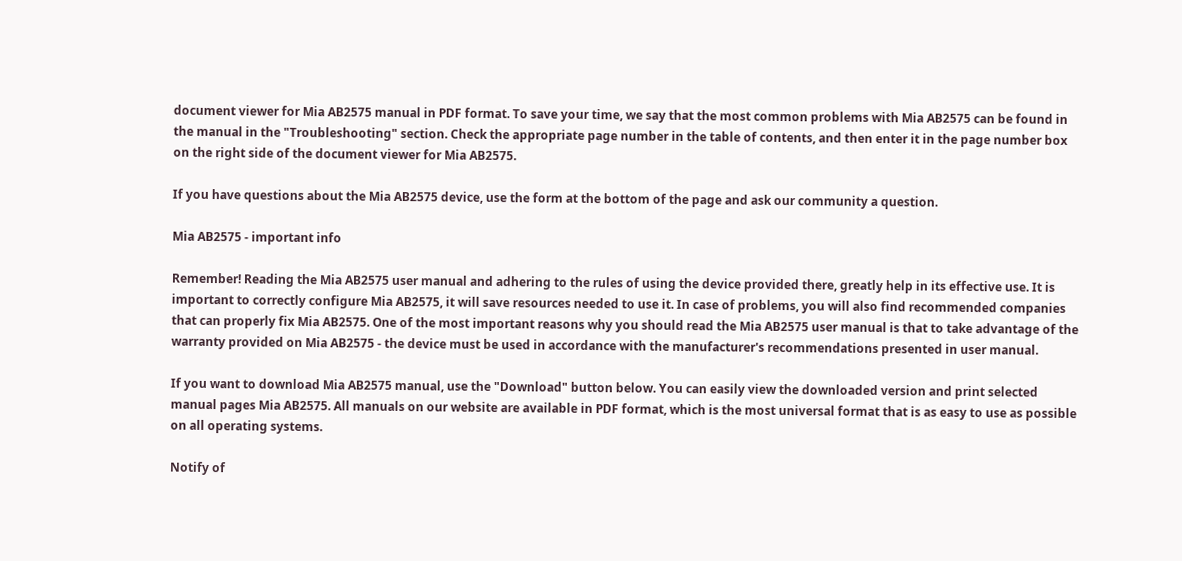document viewer for Mia AB2575 manual in PDF format. To save your time, we say that the most common problems with Mia AB2575 can be found in the manual in the "Troubleshooting" section. Check the appropriate page number in the table of contents, and then enter it in the page number box on the right side of the document viewer for Mia AB2575.

If you have questions about the Mia AB2575 device, use the form at the bottom of the page and ask our community a question.

Mia AB2575 - important info

Remember! Reading the Mia AB2575 user manual and adhering to the rules of using the device provided there, greatly help in its effective use. It is important to correctly configure Mia AB2575, it will save resources needed to use it. In case of problems, you will also find recommended companies that can properly fix Mia AB2575. One of the most important reasons why you should read the Mia AB2575 user manual is that to take advantage of the warranty provided on Mia AB2575 - the device must be used in accordance with the manufacturer's recommendations presented in user manual.

If you want to download Mia AB2575 manual, use the "Download" button below. You can easily view the downloaded version and print selected manual pages Mia AB2575. All manuals on our website are available in PDF format, which is the most universal format that is as easy to use as possible on all operating systems.

Notify of